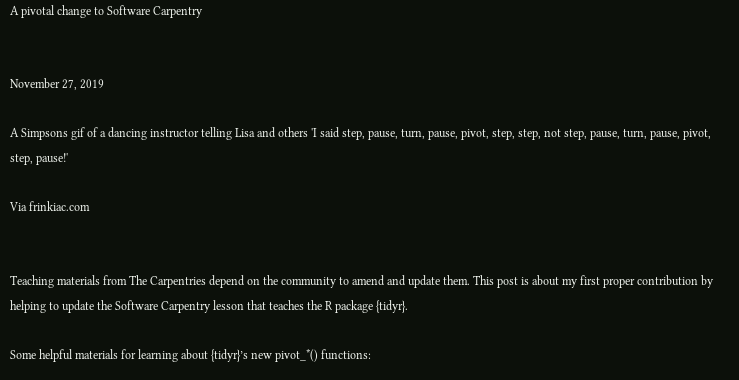A pivotal change to Software Carpentry


November 27, 2019

A Simpsons gif of a dancing instructor telling Lisa and others 'I said step, pause, turn, pause, pivot, step, step, not step, pause, turn, pause, pivot, step, pause!'

Via frinkiac.com


Teaching materials from The Carpentries depend on the community to amend and update them. This post is about my first proper contribution by helping to update the Software Carpentry lesson that teaches the R package {tidyr}.

Some helpful materials for learning about {tidyr}’s new pivot_*() functions: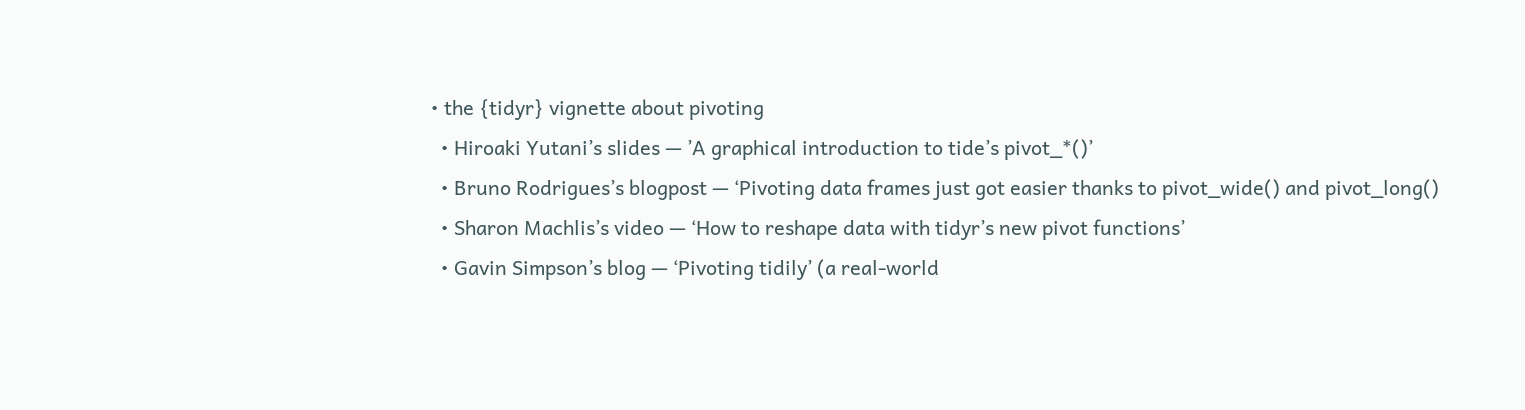• the {tidyr} vignette about pivoting
  • Hiroaki Yutani’s slides — ’A graphical introduction to tide’s pivot_*()’
  • Bruno Rodrigues’s blogpost — ‘Pivoting data frames just got easier thanks to pivot_wide() and pivot_long()
  • Sharon Machlis’s video — ‘How to reshape data with tidyr’s new pivot functions’
  • Gavin Simpson’s blog — ‘Pivoting tidily’ (a real-world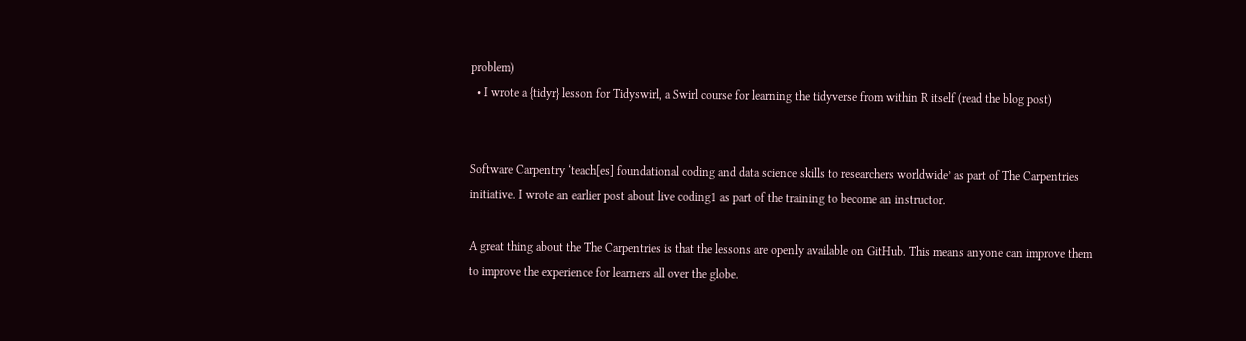problem)
  • I wrote a {tidyr} lesson for Tidyswirl, a Swirl course for learning the tidyverse from within R itself (read the blog post)


Software Carpentry ‘teach[es] foundational coding and data science skills to researchers worldwide’ as part of The Carpentries initiative. I wrote an earlier post about live coding1 as part of the training to become an instructor.

A great thing about the The Carpentries is that the lessons are openly available on GitHub. This means anyone can improve them to improve the experience for learners all over the globe.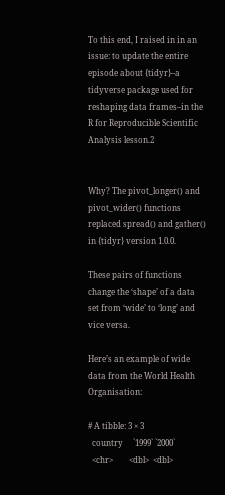To this end, I raised in in an issue: to update the entire episode about {tidyr}–a tidyverse package used for reshaping data frames–in the R for Reproducible Scientific Analysis lesson.2


Why? The pivot_longer() and pivot_wider() functions replaced spread() and gather() in {tidyr} version 1.0.0.

These pairs of functions change the ‘shape’ of a data set from ‘wide’ to ‘long’ and vice versa.

Here’s an example of wide data from the World Health Organisation:

# A tibble: 3 × 3
  country     `1999` `2000`
  <chr>        <dbl>  <dbl>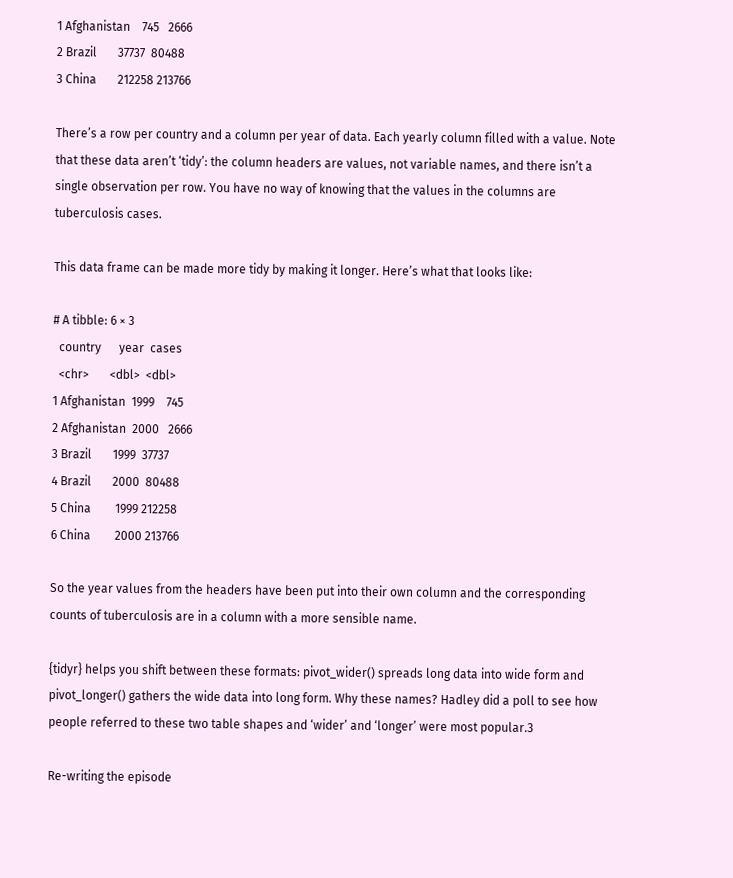1 Afghanistan    745   2666
2 Brazil       37737  80488
3 China       212258 213766

There’s a row per country and a column per year of data. Each yearly column filled with a value. Note that these data aren’t ‘tidy’: the column headers are values, not variable names, and there isn’t a single observation per row. You have no way of knowing that the values in the columns are tuberculosis cases.

This data frame can be made more tidy by making it longer. Here’s what that looks like:

# A tibble: 6 × 3
  country      year  cases
  <chr>       <dbl>  <dbl>
1 Afghanistan  1999    745
2 Afghanistan  2000   2666
3 Brazil       1999  37737
4 Brazil       2000  80488
5 China        1999 212258
6 China        2000 213766

So the year values from the headers have been put into their own column and the corresponding counts of tuberculosis are in a column with a more sensible name.

{tidyr} helps you shift between these formats: pivot_wider() spreads long data into wide form and pivot_longer() gathers the wide data into long form. Why these names? Hadley did a poll to see how people referred to these two table shapes and ‘wider’ and ‘longer’ were most popular.3

Re-writing the episode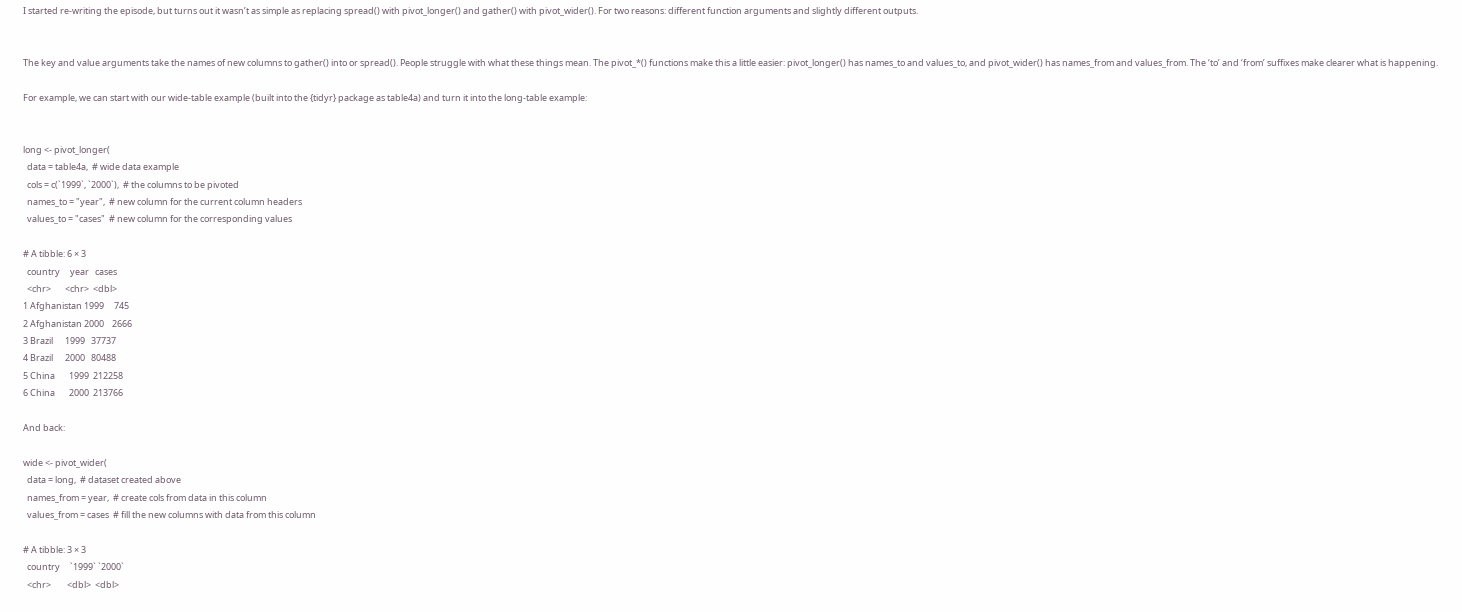I started re-writing the episode, but turns out it wasn’t as simple as replacing spread() with pivot_longer() and gather() with pivot_wider(). For two reasons: different function arguments and slightly different outputs.


The key and value arguments take the names of new columns to gather() into or spread(). People struggle with what these things mean. The pivot_*() functions make this a little easier: pivot_longer() has names_to and values_to, and pivot_wider() has names_from and values_from. The ‘to’ and ‘from’ suffixes make clearer what is happening.

For example, we can start with our wide-table example (built into the {tidyr} package as table4a) and turn it into the long-table example:


long <- pivot_longer(
  data = table4a,  # wide data example
  cols = c(`1999`, `2000`),  # the columns to be pivoted
  names_to = "year",  # new column for the current column headers
  values_to = "cases"  # new column for the corresponding values

# A tibble: 6 × 3
  country     year   cases
  <chr>       <chr>  <dbl>
1 Afghanistan 1999     745
2 Afghanistan 2000    2666
3 Brazil      1999   37737
4 Brazil      2000   80488
5 China       1999  212258
6 China       2000  213766

And back:

wide <- pivot_wider(
  data = long,  # dataset created above
  names_from = year,  # create cols from data in this column
  values_from = cases  # fill the new columns with data from this column

# A tibble: 3 × 3
  country     `1999` `2000`
  <chr>        <dbl>  <dbl>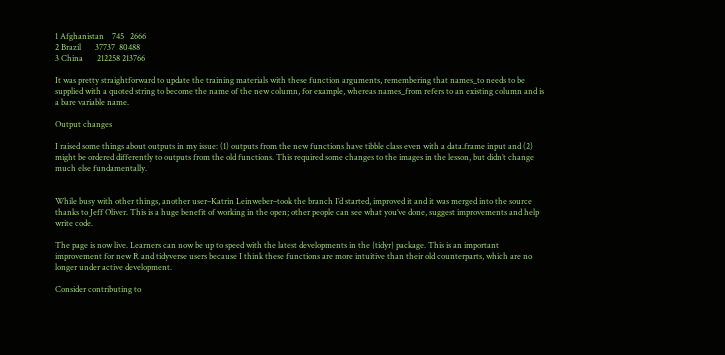1 Afghanistan    745   2666
2 Brazil       37737  80488
3 China       212258 213766

It was pretty straightforward to update the training materials with these function arguments, remembering that names_to needs to be supplied with a quoted string to become the name of the new column, for example, whereas names_from refers to an existing column and is a bare variable name.

Output changes

I raised some things about outputs in my issue: (1) outputs from the new functions have tibble class even with a data.frame input and (2) might be ordered differently to outputs from the old functions. This required some changes to the images in the lesson, but didn’t change much else fundamentally.


While busy with other things, another user–Katrin Leinweber–took the branch I’d started, improved it and it was merged into the source thanks to Jeff Oliver. This is a huge benefit of working in the open; other people can see what you’ve done, suggest improvements and help write code.

The page is now live. Learners can now be up to speed with the latest developments in the {tidyr} package. This is an important improvement for new R and tidyverse users because I think these functions are more intuitive than their old counterparts, which are no longer under active development.

Consider contributing to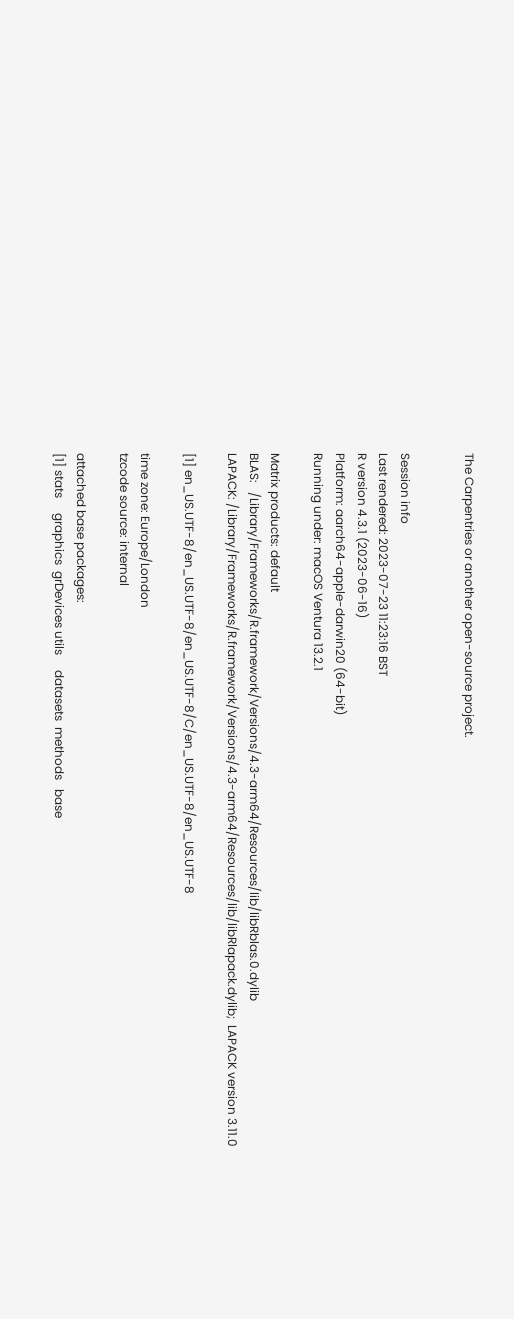The Carpentries or another open-source project.


Session info
Last rendered: 2023-07-23 11:23:16 BST
R version 4.3.1 (2023-06-16)
Platform: aarch64-apple-darwin20 (64-bit)
Running under: macOS Ventura 13.2.1

Matrix products: default
BLAS:   /Library/Frameworks/R.framework/Versions/4.3-arm64/Resources/lib/libRblas.0.dylib
LAPACK: /Library/Frameworks/R.framework/Versions/4.3-arm64/Resources/lib/libRlapack.dylib;  LAPACK version 3.11.0

[1] en_US.UTF-8/en_US.UTF-8/en_US.UTF-8/C/en_US.UTF-8/en_US.UTF-8

time zone: Europe/London
tzcode source: internal

attached base packages:
[1] stats     graphics  grDevices utils     datasets  methods   base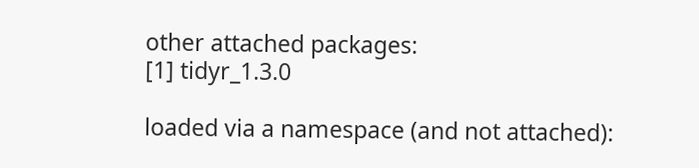other attached packages:
[1] tidyr_1.3.0

loaded via a namespace (and not attached):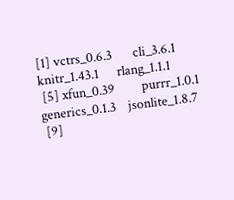[1] vctrs_0.6.3       cli_3.6.1         knitr_1.43.1      rlang_1.1.1
 [5] xfun_0.39         purrr_1.0.1       generics_0.1.3    jsonlite_1.8.7
 [9]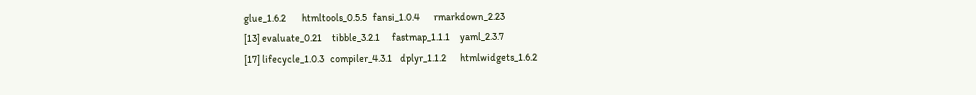glue_1.6.2        htmltools_0.5.5   fansi_1.0.4       rmarkdown_2.23
[13] evaluate_0.21     tibble_3.2.1      fastmap_1.1.1     yaml_2.3.7
[17] lifecycle_1.0.3   compiler_4.3.1    dplyr_1.1.2       htmlwidgets_1.6.2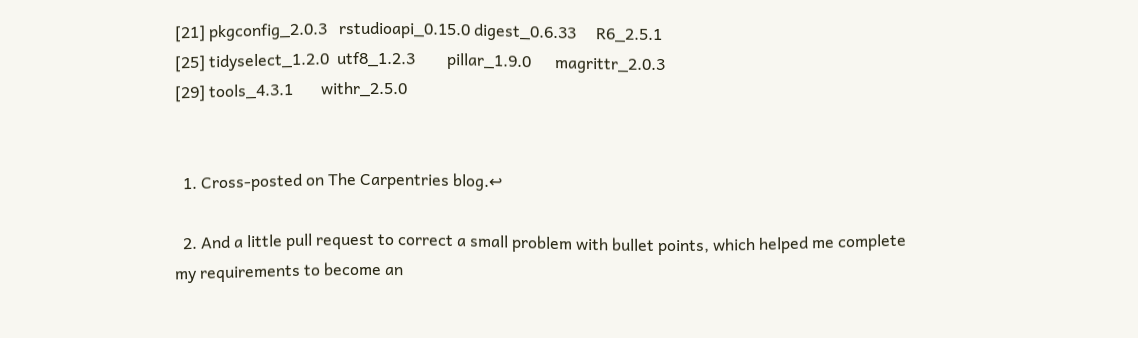[21] pkgconfig_2.0.3   rstudioapi_0.15.0 digest_0.6.33     R6_2.5.1
[25] tidyselect_1.2.0  utf8_1.2.3        pillar_1.9.0      magrittr_2.0.3
[29] tools_4.3.1       withr_2.5.0


  1. Cross-posted on The Carpentries blog.↩

  2. And a little pull request to correct a small problem with bullet points, which helped me complete my requirements to become an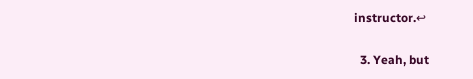instructor.↩

  3. Yeah, but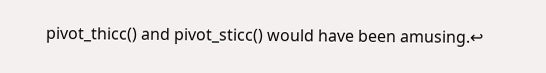pivot_thicc() and pivot_sticc() would have been amusing.↩